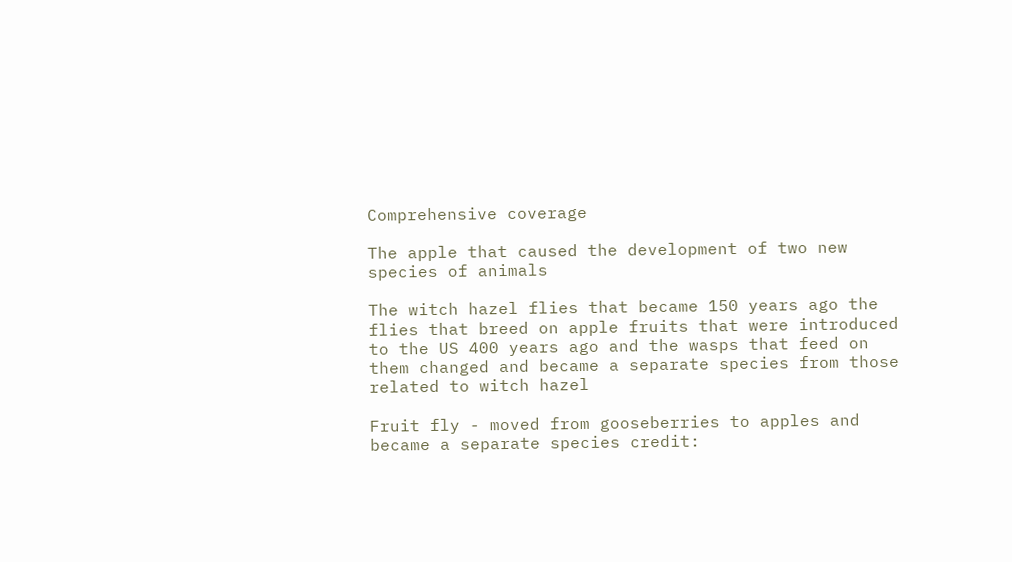Comprehensive coverage

The apple that caused the development of two new species of animals

The witch hazel flies that became 150 years ago the flies that breed on apple fruits that were introduced to the US 400 years ago and the wasps that feed on them changed and became a separate species from those related to witch hazel

Fruit fly - moved from gooseberries to apples and became a separate species credit: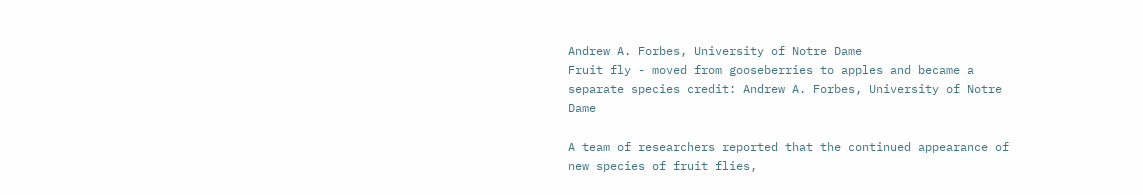Andrew A. Forbes, University of Notre Dame
Fruit fly - moved from gooseberries to apples and became a separate species credit: Andrew A. Forbes, University of Notre Dame

A team of researchers reported that the continued appearance of new species of fruit flies,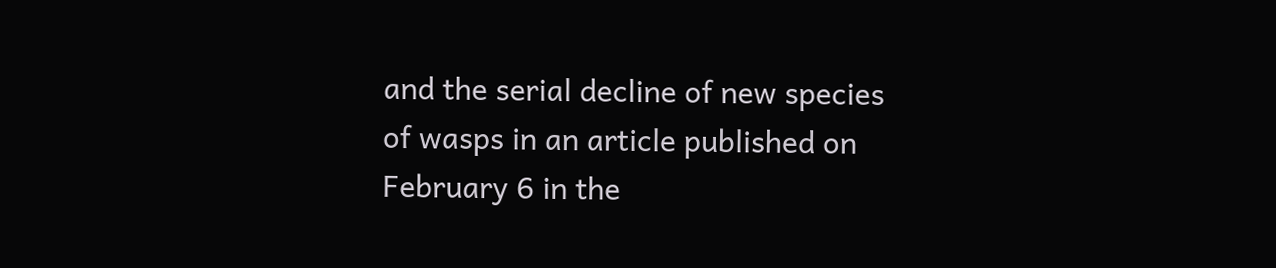and the serial decline of new species of wasps in an article published on February 6 in the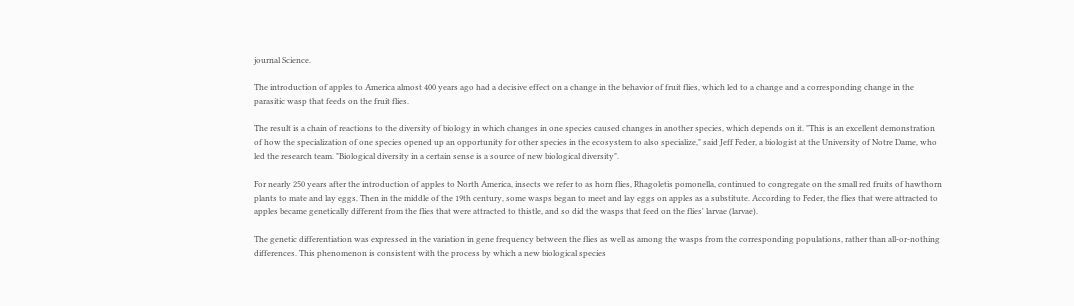journal Science.

The introduction of apples to America almost 400 years ago had a decisive effect on a change in the behavior of fruit flies, which led to a change and a corresponding change in the parasitic wasp that feeds on the fruit flies.

The result is a chain of reactions to the diversity of biology in which changes in one species caused changes in another species, which depends on it. "This is an excellent demonstration of how the specialization of one species opened up an opportunity for other species in the ecosystem to also specialize," said Jeff Feder, a biologist at the University of Notre Dame, who led the research team. "Biological diversity in a certain sense is a source of new biological diversity".

For nearly 250 years after the introduction of apples to North America, insects we refer to as horn flies, Rhagoletis pomonella, continued to congregate on the small red fruits of hawthorn plants to mate and lay eggs. Then in the middle of the 19th century, some wasps began to meet and lay eggs on apples as a substitute. According to Feder, the flies that were attracted to apples became genetically different from the flies that were attracted to thistle, and so did the wasps that feed on the flies' larvae (larvae).

The genetic differentiation was expressed in the variation in gene frequency between the flies as well as among the wasps from the corresponding populations, rather than all-or-nothing differences. This phenomenon is consistent with the process by which a new biological species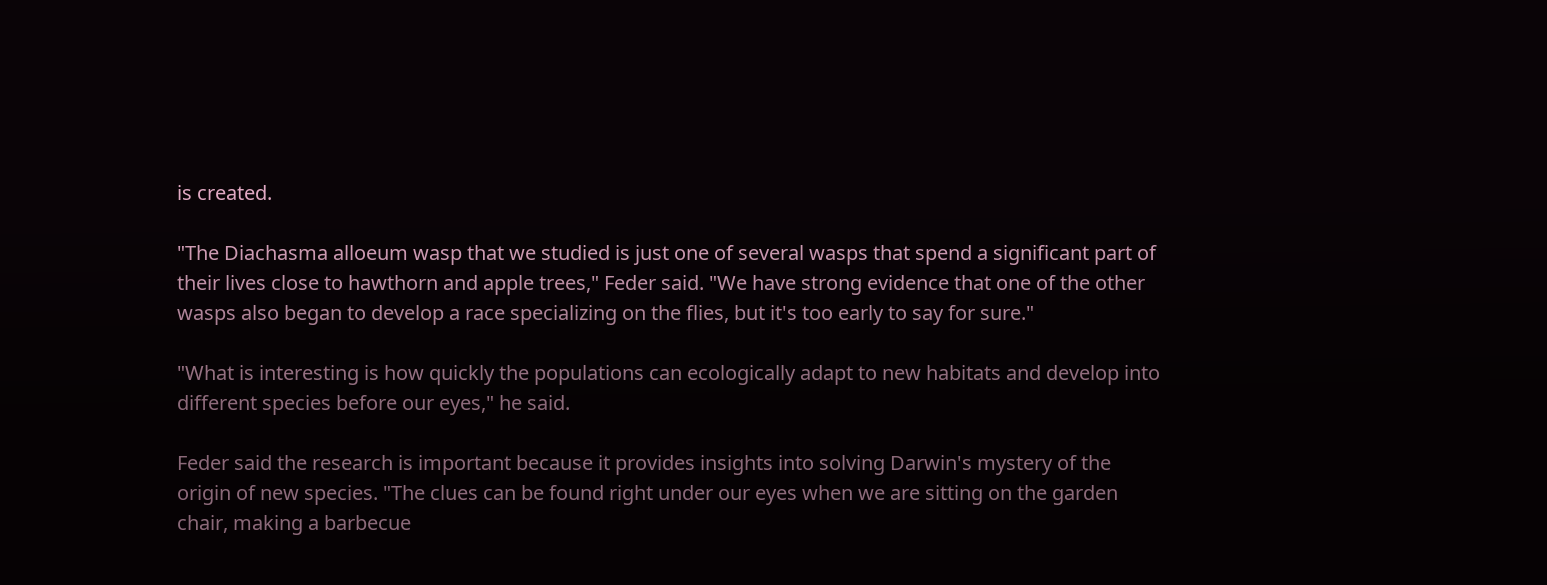is created.

"The Diachasma alloeum wasp that we studied is just one of several wasps that spend a significant part of their lives close to hawthorn and apple trees," Feder said. "We have strong evidence that one of the other wasps also began to develop a race specializing on the flies, but it's too early to say for sure."

"What is interesting is how quickly the populations can ecologically adapt to new habitats and develop into different species before our eyes," he said.

Feder said the research is important because it provides insights into solving Darwin's mystery of the origin of new species. "The clues can be found right under our eyes when we are sitting on the garden chair, making a barbecue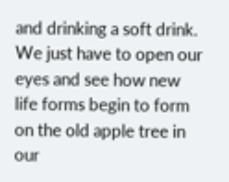and drinking a soft drink. We just have to open our eyes and see how new life forms begin to form on the old apple tree in our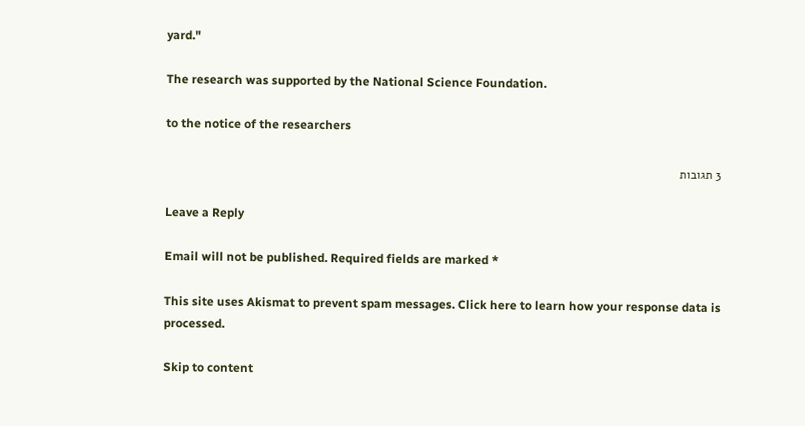yard."

The research was supported by the National Science Foundation.

to the notice of the researchers

3 תגובות

Leave a Reply

Email will not be published. Required fields are marked *

This site uses Akismat to prevent spam messages. Click here to learn how your response data is processed.

Skip to content